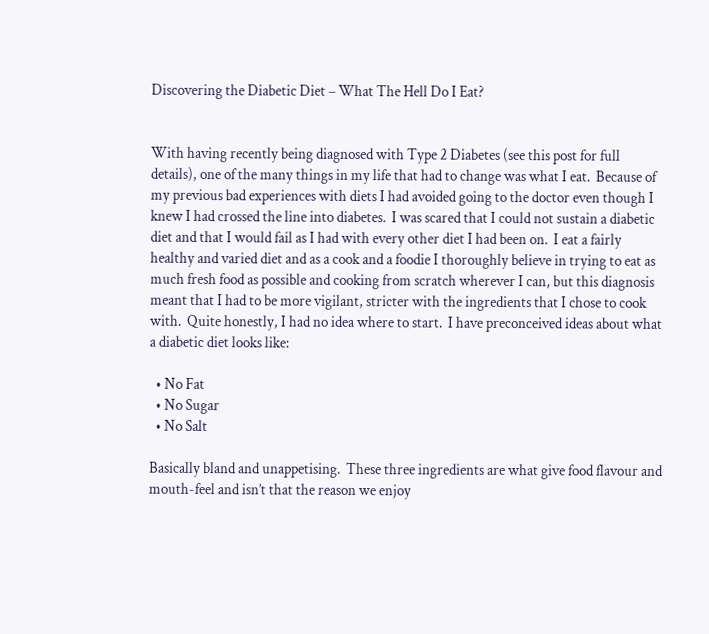Discovering the Diabetic Diet – What The Hell Do I Eat?


With having recently being diagnosed with Type 2 Diabetes (see this post for full details), one of the many things in my life that had to change was what I eat.  Because of my previous bad experiences with diets I had avoided going to the doctor even though I knew I had crossed the line into diabetes.  I was scared that I could not sustain a diabetic diet and that I would fail as I had with every other diet I had been on.  I eat a fairly healthy and varied diet and as a cook and a foodie I thoroughly believe in trying to eat as much fresh food as possible and cooking from scratch wherever I can, but this diagnosis meant that I had to be more vigilant, stricter with the ingredients that I chose to cook with.  Quite honestly, I had no idea where to start.  I have preconceived ideas about what a diabetic diet looks like:

  • No Fat
  • No Sugar
  • No Salt

Basically bland and unappetising.  These three ingredients are what give food flavour and mouth-feel and isn’t that the reason we enjoy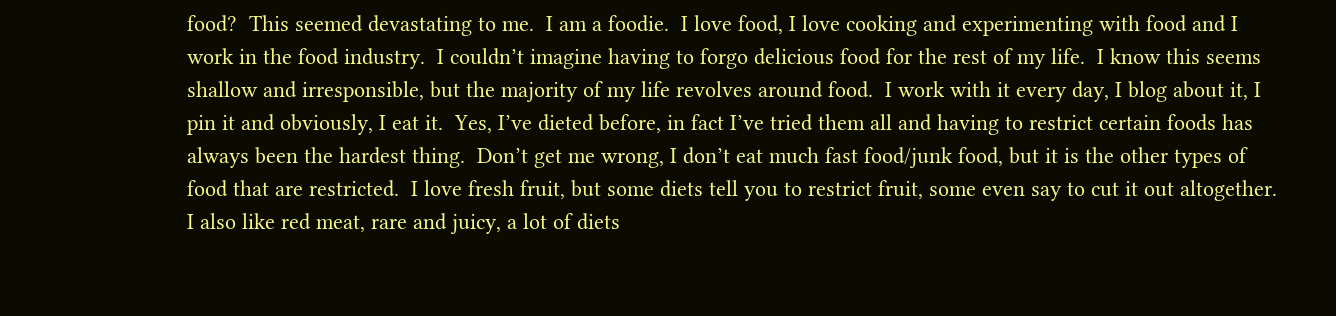food?  This seemed devastating to me.  I am a foodie.  I love food, I love cooking and experimenting with food and I work in the food industry.  I couldn’t imagine having to forgo delicious food for the rest of my life.  I know this seems shallow and irresponsible, but the majority of my life revolves around food.  I work with it every day, I blog about it, I pin it and obviously, I eat it.  Yes, I’ve dieted before, in fact I’ve tried them all and having to restrict certain foods has always been the hardest thing.  Don’t get me wrong, I don’t eat much fast food/junk food, but it is the other types of food that are restricted.  I love fresh fruit, but some diets tell you to restrict fruit, some even say to cut it out altogether.  I also like red meat, rare and juicy, a lot of diets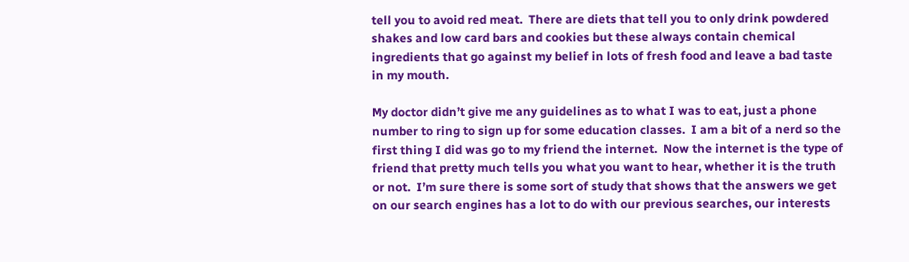tell you to avoid red meat.  There are diets that tell you to only drink powdered shakes and low card bars and cookies but these always contain chemical ingredients that go against my belief in lots of fresh food and leave a bad taste in my mouth.

My doctor didn’t give me any guidelines as to what I was to eat, just a phone number to ring to sign up for some education classes.  I am a bit of a nerd so the first thing I did was go to my friend the internet.  Now the internet is the type of friend that pretty much tells you what you want to hear, whether it is the truth or not.  I’m sure there is some sort of study that shows that the answers we get on our search engines has a lot to do with our previous searches, our interests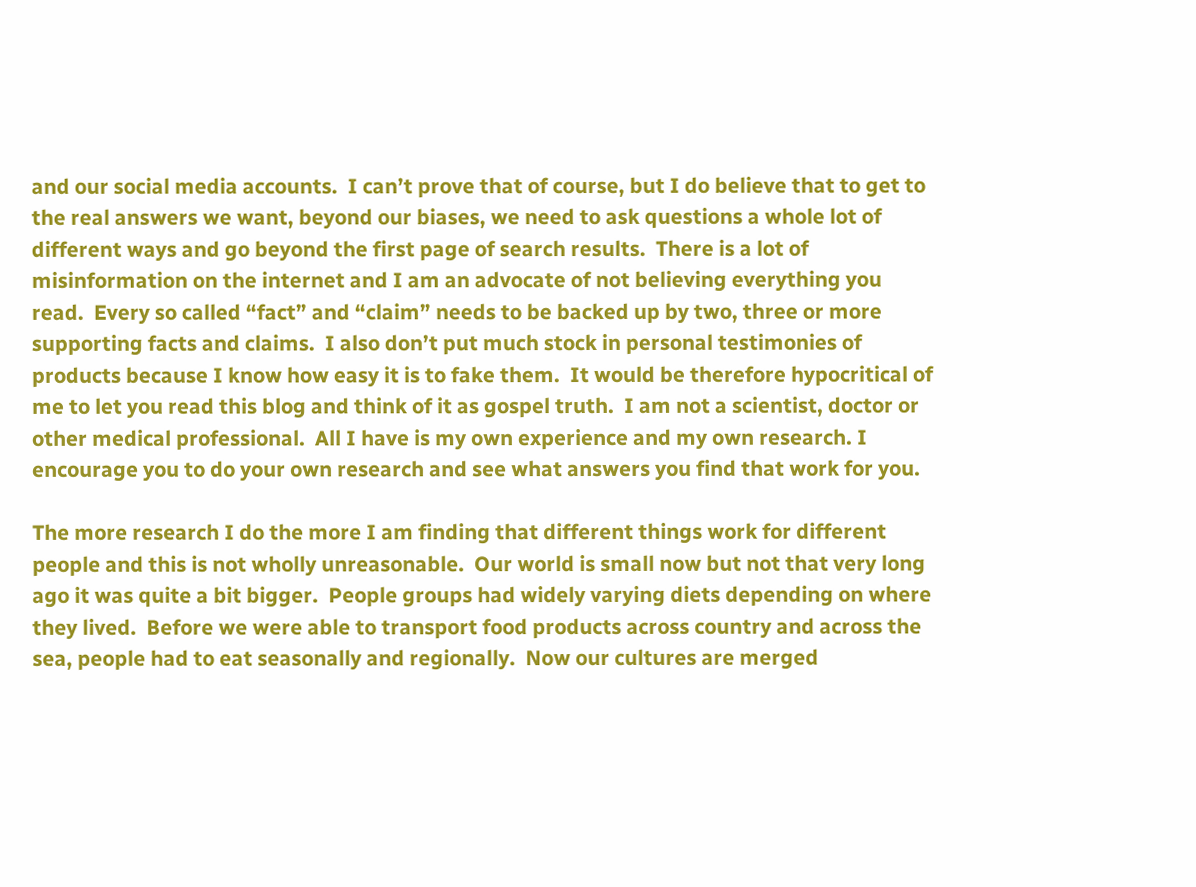and our social media accounts.  I can’t prove that of course, but I do believe that to get to the real answers we want, beyond our biases, we need to ask questions a whole lot of different ways and go beyond the first page of search results.  There is a lot of misinformation on the internet and I am an advocate of not believing everything you read.  Every so called “fact” and “claim” needs to be backed up by two, three or more supporting facts and claims.  I also don’t put much stock in personal testimonies of products because I know how easy it is to fake them.  It would be therefore hypocritical of me to let you read this blog and think of it as gospel truth.  I am not a scientist, doctor or other medical professional.  All I have is my own experience and my own research. I encourage you to do your own research and see what answers you find that work for you.

The more research I do the more I am finding that different things work for different people and this is not wholly unreasonable.  Our world is small now but not that very long ago it was quite a bit bigger.  People groups had widely varying diets depending on where they lived.  Before we were able to transport food products across country and across the sea, people had to eat seasonally and regionally.  Now our cultures are merged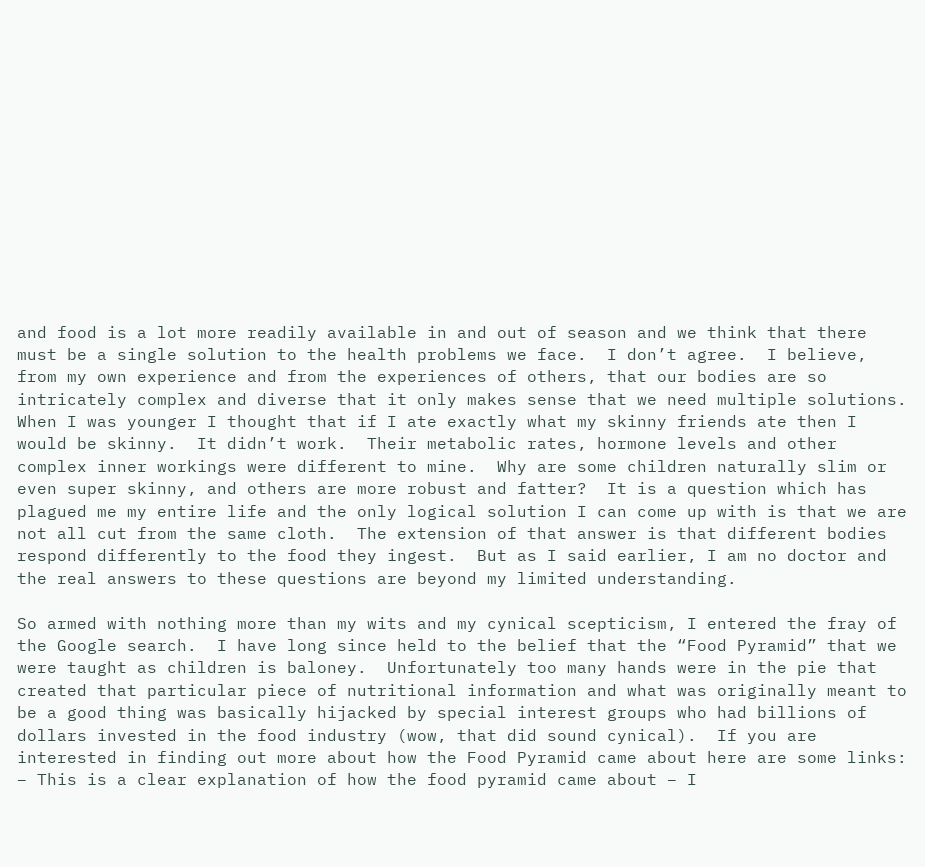and food is a lot more readily available in and out of season and we think that there must be a single solution to the health problems we face.  I don’t agree.  I believe, from my own experience and from the experiences of others, that our bodies are so intricately complex and diverse that it only makes sense that we need multiple solutions.  When I was younger I thought that if I ate exactly what my skinny friends ate then I would be skinny.  It didn’t work.  Their metabolic rates, hormone levels and other complex inner workings were different to mine.  Why are some children naturally slim or even super skinny, and others are more robust and fatter?  It is a question which has plagued me my entire life and the only logical solution I can come up with is that we are not all cut from the same cloth.  The extension of that answer is that different bodies respond differently to the food they ingest.  But as I said earlier, I am no doctor and the real answers to these questions are beyond my limited understanding.

So armed with nothing more than my wits and my cynical scepticism, I entered the fray of the Google search.  I have long since held to the belief that the “Food Pyramid” that we were taught as children is baloney.  Unfortunately too many hands were in the pie that created that particular piece of nutritional information and what was originally meant to be a good thing was basically hijacked by special interest groups who had billions of dollars invested in the food industry (wow, that did sound cynical).  If you are interested in finding out more about how the Food Pyramid came about here are some links: – This is a clear explanation of how the food pyramid came about – I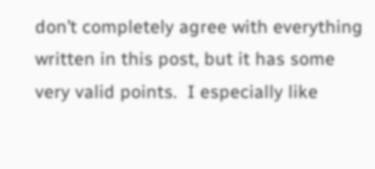don’t completely agree with everything written in this post, but it has some very valid points.  I especially like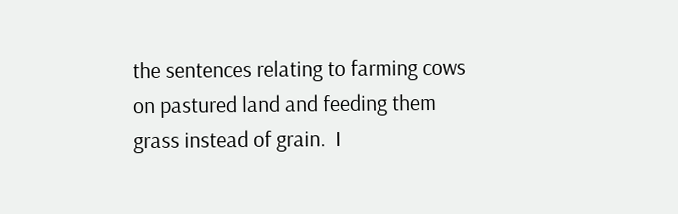the sentences relating to farming cows on pastured land and feeding them grass instead of grain.  I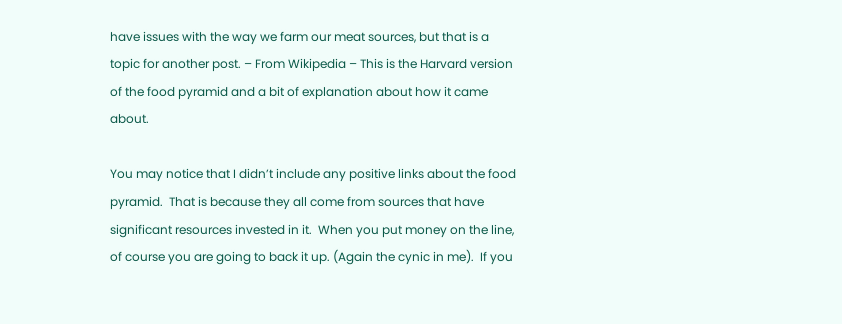have issues with the way we farm our meat sources, but that is a topic for another post. – From Wikipedia – This is the Harvard version of the food pyramid and a bit of explanation about how it came about.

You may notice that I didn’t include any positive links about the food pyramid.  That is because they all come from sources that have significant resources invested in it.  When you put money on the line, of course you are going to back it up. (Again the cynic in me).  If you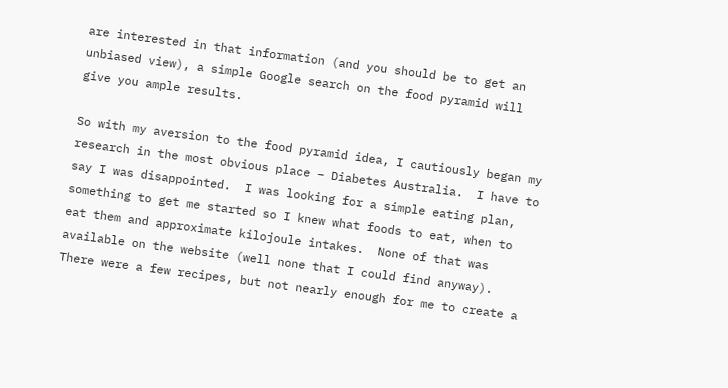are interested in that information (and you should be to get an unbiased view), a simple Google search on the food pyramid will give you ample results.

So with my aversion to the food pyramid idea, I cautiously began my research in the most obvious place – Diabetes Australia.  I have to say I was disappointed.  I was looking for a simple eating plan, something to get me started so I knew what foods to eat, when to eat them and approximate kilojoule intakes.  None of that was available on the website (well none that I could find anyway).  There were a few recipes, but not nearly enough for me to create a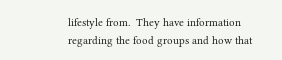lifestyle from.  They have information regarding the food groups and how that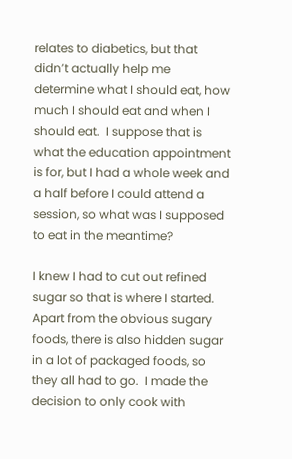relates to diabetics, but that didn’t actually help me determine what I should eat, how much I should eat and when I should eat.  I suppose that is what the education appointment is for, but I had a whole week and a half before I could attend a session, so what was I supposed to eat in the meantime?

I knew I had to cut out refined sugar so that is where I started.  Apart from the obvious sugary foods, there is also hidden sugar in a lot of packaged foods, so they all had to go.  I made the decision to only cook with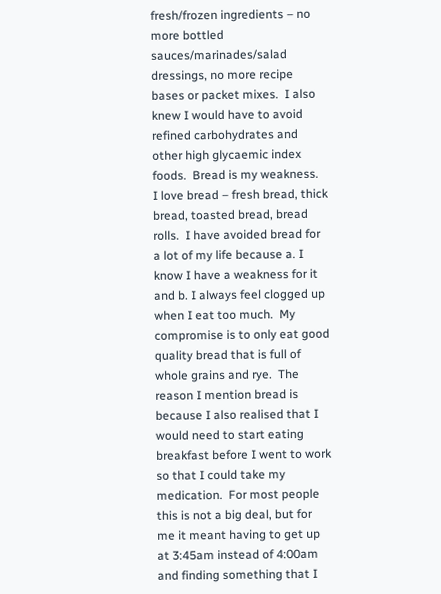fresh/frozen ingredients – no more bottled sauces/marinades/salad dressings, no more recipe bases or packet mixes.  I also knew I would have to avoid refined carbohydrates and other high glycaemic index foods.  Bread is my weakness.  I love bread – fresh bread, thick bread, toasted bread, bread rolls.  I have avoided bread for a lot of my life because a. I know I have a weakness for it and b. I always feel clogged up when I eat too much.  My compromise is to only eat good quality bread that is full of whole grains and rye.  The reason I mention bread is because I also realised that I would need to start eating breakfast before I went to work so that I could take my medication.  For most people this is not a big deal, but for me it meant having to get up at 3:45am instead of 4:00am and finding something that I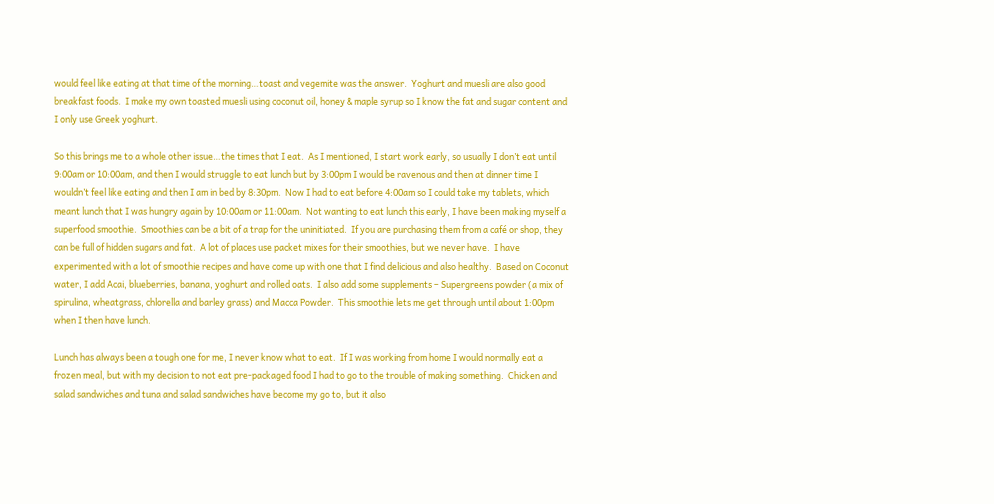would feel like eating at that time of the morning…toast and vegemite was the answer.  Yoghurt and muesli are also good breakfast foods.  I make my own toasted muesli using coconut oil, honey & maple syrup so I know the fat and sugar content and I only use Greek yoghurt.

So this brings me to a whole other issue…the times that I eat.  As I mentioned, I start work early, so usually I don’t eat until 9:00am or 10:00am, and then I would struggle to eat lunch but by 3:00pm I would be ravenous and then at dinner time I wouldn’t feel like eating and then I am in bed by 8:30pm.  Now I had to eat before 4:00am so I could take my tablets, which meant lunch that I was hungry again by 10:00am or 11:00am.  Not wanting to eat lunch this early, I have been making myself a superfood smoothie.  Smoothies can be a bit of a trap for the uninitiated.  If you are purchasing them from a café or shop, they can be full of hidden sugars and fat.  A lot of places use packet mixes for their smoothies, but we never have.  I have experimented with a lot of smoothie recipes and have come up with one that I find delicious and also healthy.  Based on Coconut water, I add Acai, blueberries, banana, yoghurt and rolled oats.  I also add some supplements – Supergreens powder (a mix of spirulina, wheatgrass, chlorella and barley grass) and Macca Powder.  This smoothie lets me get through until about 1:00pm when I then have lunch.

Lunch has always been a tough one for me, I never know what to eat.  If I was working from home I would normally eat a frozen meal, but with my decision to not eat pre-packaged food I had to go to the trouble of making something.  Chicken and salad sandwiches and tuna and salad sandwiches have become my go to, but it also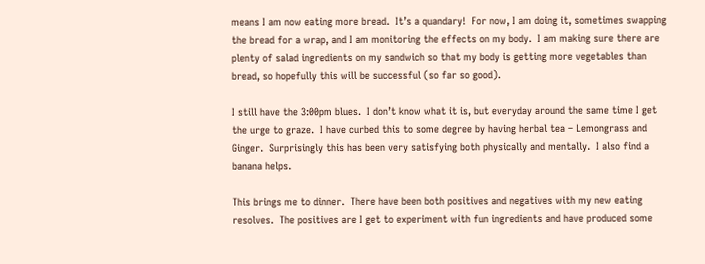means I am now eating more bread.  It’s a quandary!  For now, I am doing it, sometimes swapping the bread for a wrap, and I am monitoring the effects on my body.  I am making sure there are plenty of salad ingredients on my sandwich so that my body is getting more vegetables than bread, so hopefully this will be successful (so far so good).

I still have the 3:00pm blues.  I don’t know what it is, but everyday around the same time I get the urge to graze.  I have curbed this to some degree by having herbal tea – Lemongrass and Ginger.  Surprisingly this has been very satisfying both physically and mentally.  I also find a banana helps.

This brings me to dinner.  There have been both positives and negatives with my new eating resolves.  The positives are I get to experiment with fun ingredients and have produced some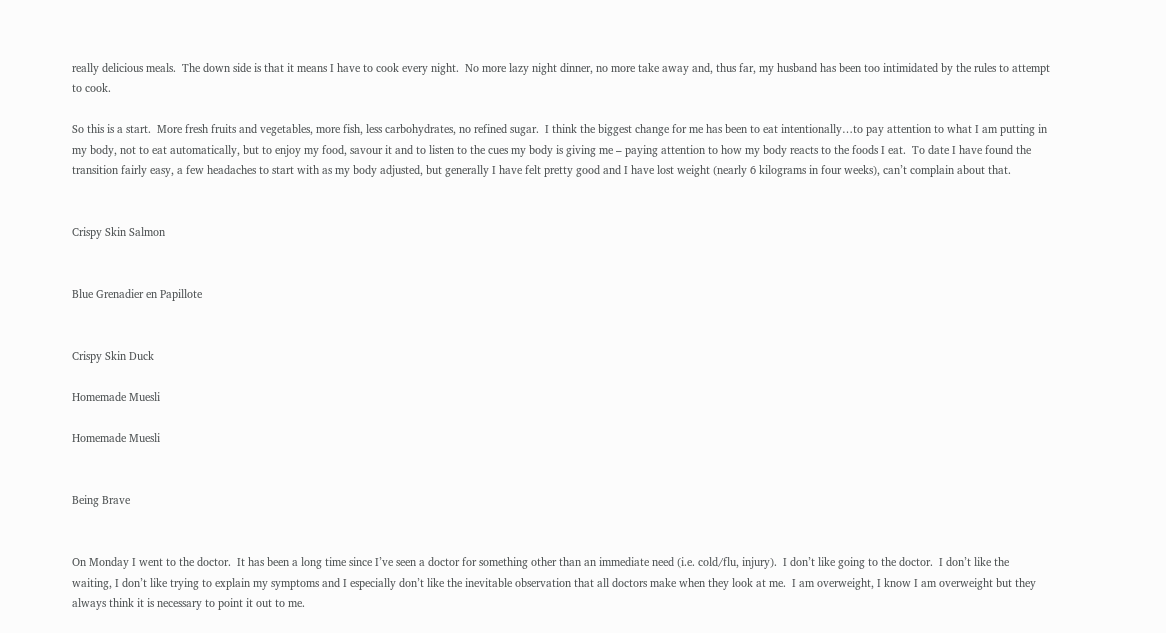really delicious meals.  The down side is that it means I have to cook every night.  No more lazy night dinner, no more take away and, thus far, my husband has been too intimidated by the rules to attempt to cook.

So this is a start.  More fresh fruits and vegetables, more fish, less carbohydrates, no refined sugar.  I think the biggest change for me has been to eat intentionally…to pay attention to what I am putting in my body, not to eat automatically, but to enjoy my food, savour it and to listen to the cues my body is giving me – paying attention to how my body reacts to the foods I eat.  To date I have found the transition fairly easy, a few headaches to start with as my body adjusted, but generally I have felt pretty good and I have lost weight (nearly 6 kilograms in four weeks), can’t complain about that.


Crispy Skin Salmon


Blue Grenadier en Papillote


Crispy Skin Duck

Homemade Muesli

Homemade Muesli


Being Brave


On Monday I went to the doctor.  It has been a long time since I’ve seen a doctor for something other than an immediate need (i.e. cold/flu, injury).  I don’t like going to the doctor.  I don’t like the waiting, I don’t like trying to explain my symptoms and I especially don’t like the inevitable observation that all doctors make when they look at me.  I am overweight, I know I am overweight but they always think it is necessary to point it out to me.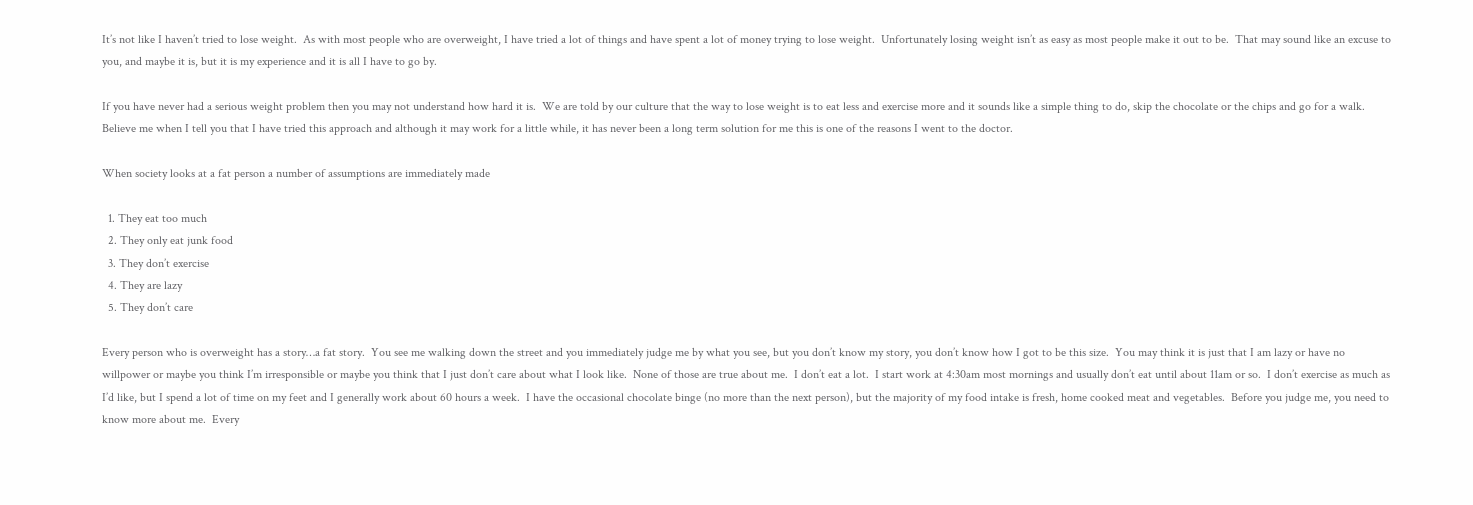It’s not like I haven’t tried to lose weight.  As with most people who are overweight, I have tried a lot of things and have spent a lot of money trying to lose weight.  Unfortunately losing weight isn’t as easy as most people make it out to be.  That may sound like an excuse to you, and maybe it is, but it is my experience and it is all I have to go by.

If you have never had a serious weight problem then you may not understand how hard it is.  We are told by our culture that the way to lose weight is to eat less and exercise more and it sounds like a simple thing to do, skip the chocolate or the chips and go for a walk.  Believe me when I tell you that I have tried this approach and although it may work for a little while, it has never been a long term solution for me this is one of the reasons I went to the doctor.

When society looks at a fat person a number of assumptions are immediately made

  1. They eat too much
  2. They only eat junk food
  3. They don’t exercise
  4. They are lazy
  5. They don’t care

Every person who is overweight has a story…a fat story.  You see me walking down the street and you immediately judge me by what you see, but you don’t know my story, you don’t know how I got to be this size.  You may think it is just that I am lazy or have no willpower or maybe you think I’m irresponsible or maybe you think that I just don’t care about what I look like.  None of those are true about me.  I don’t eat a lot.  I start work at 4:30am most mornings and usually don’t eat until about 11am or so.  I don’t exercise as much as I’d like, but I spend a lot of time on my feet and I generally work about 60 hours a week.  I have the occasional chocolate binge (no more than the next person), but the majority of my food intake is fresh, home cooked meat and vegetables.  Before you judge me, you need to know more about me.  Every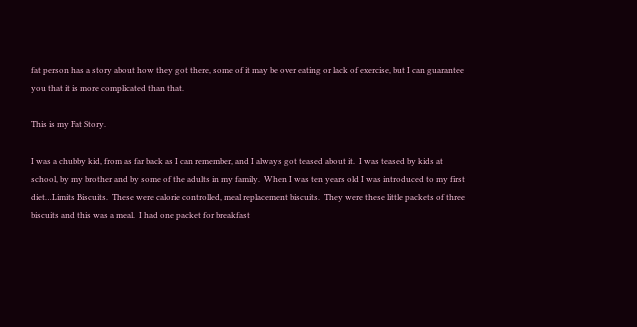fat person has a story about how they got there, some of it may be over eating or lack of exercise, but I can guarantee you that it is more complicated than that.

This is my Fat Story.

I was a chubby kid, from as far back as I can remember, and I always got teased about it.  I was teased by kids at school, by my brother and by some of the adults in my family.  When I was ten years old I was introduced to my first diet…Limits Biscuits.  These were calorie controlled, meal replacement biscuits.  They were these little packets of three biscuits and this was a meal.  I had one packet for breakfast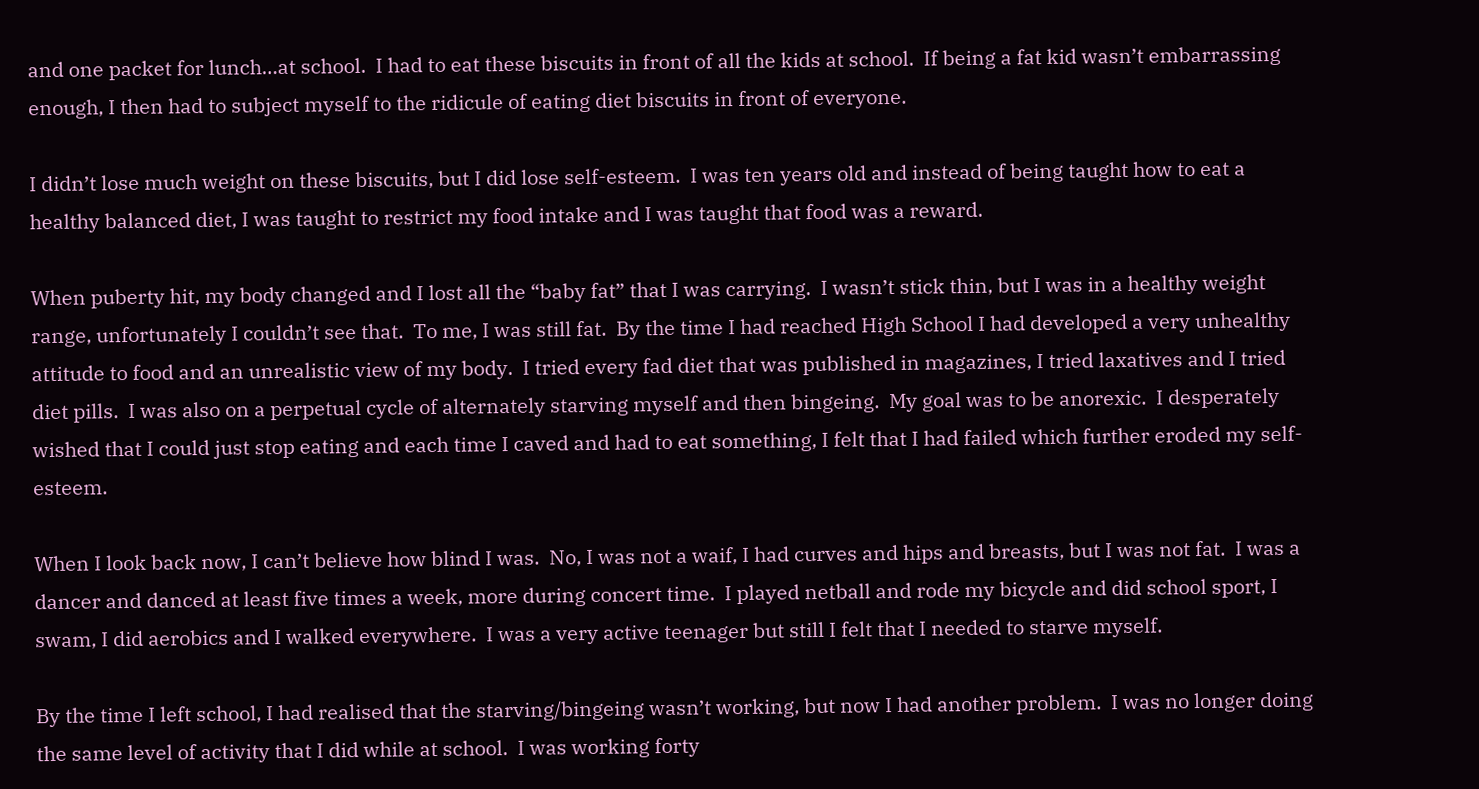and one packet for lunch…at school.  I had to eat these biscuits in front of all the kids at school.  If being a fat kid wasn’t embarrassing enough, I then had to subject myself to the ridicule of eating diet biscuits in front of everyone.

I didn’t lose much weight on these biscuits, but I did lose self-esteem.  I was ten years old and instead of being taught how to eat a healthy balanced diet, I was taught to restrict my food intake and I was taught that food was a reward.

When puberty hit, my body changed and I lost all the “baby fat” that I was carrying.  I wasn’t stick thin, but I was in a healthy weight range, unfortunately I couldn’t see that.  To me, I was still fat.  By the time I had reached High School I had developed a very unhealthy attitude to food and an unrealistic view of my body.  I tried every fad diet that was published in magazines, I tried laxatives and I tried diet pills.  I was also on a perpetual cycle of alternately starving myself and then bingeing.  My goal was to be anorexic.  I desperately wished that I could just stop eating and each time I caved and had to eat something, I felt that I had failed which further eroded my self-esteem.

When I look back now, I can’t believe how blind I was.  No, I was not a waif, I had curves and hips and breasts, but I was not fat.  I was a dancer and danced at least five times a week, more during concert time.  I played netball and rode my bicycle and did school sport, I swam, I did aerobics and I walked everywhere.  I was a very active teenager but still I felt that I needed to starve myself.

By the time I left school, I had realised that the starving/bingeing wasn’t working, but now I had another problem.  I was no longer doing the same level of activity that I did while at school.  I was working forty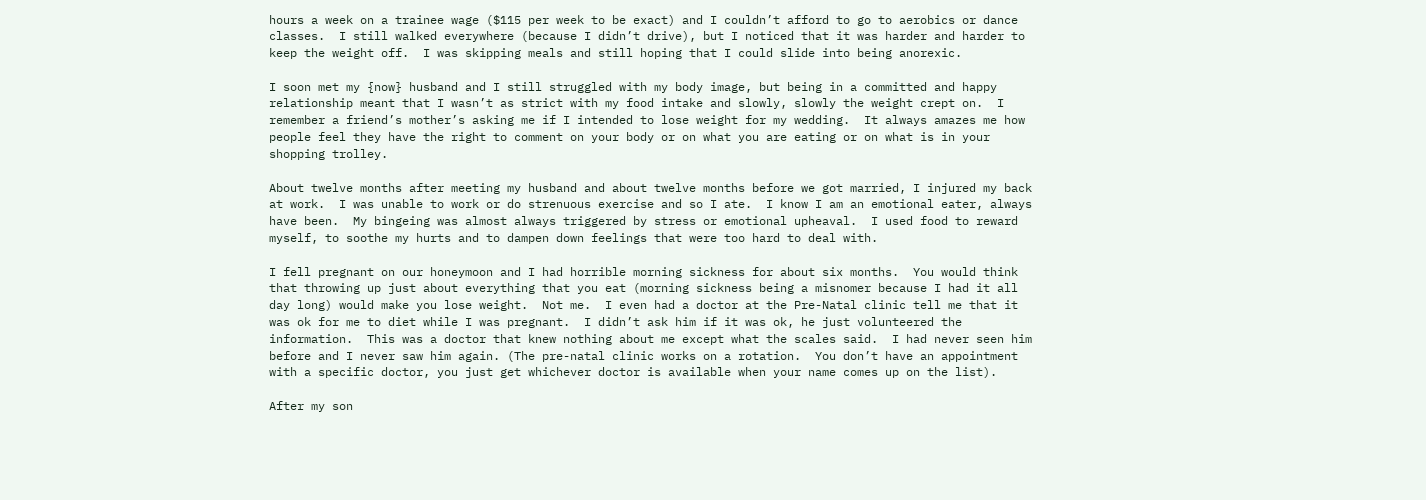hours a week on a trainee wage ($115 per week to be exact) and I couldn’t afford to go to aerobics or dance classes.  I still walked everywhere (because I didn’t drive), but I noticed that it was harder and harder to keep the weight off.  I was skipping meals and still hoping that I could slide into being anorexic.

I soon met my {now} husband and I still struggled with my body image, but being in a committed and happy relationship meant that I wasn’t as strict with my food intake and slowly, slowly the weight crept on.  I remember a friend’s mother’s asking me if I intended to lose weight for my wedding.  It always amazes me how people feel they have the right to comment on your body or on what you are eating or on what is in your shopping trolley.

About twelve months after meeting my husband and about twelve months before we got married, I injured my back at work.  I was unable to work or do strenuous exercise and so I ate.  I know I am an emotional eater, always have been.  My bingeing was almost always triggered by stress or emotional upheaval.  I used food to reward myself, to soothe my hurts and to dampen down feelings that were too hard to deal with.

I fell pregnant on our honeymoon and I had horrible morning sickness for about six months.  You would think that throwing up just about everything that you eat (morning sickness being a misnomer because I had it all day long) would make you lose weight.  Not me.  I even had a doctor at the Pre-Natal clinic tell me that it was ok for me to diet while I was pregnant.  I didn’t ask him if it was ok, he just volunteered the information.  This was a doctor that knew nothing about me except what the scales said.  I had never seen him before and I never saw him again. (The pre-natal clinic works on a rotation.  You don’t have an appointment with a specific doctor, you just get whichever doctor is available when your name comes up on the list).

After my son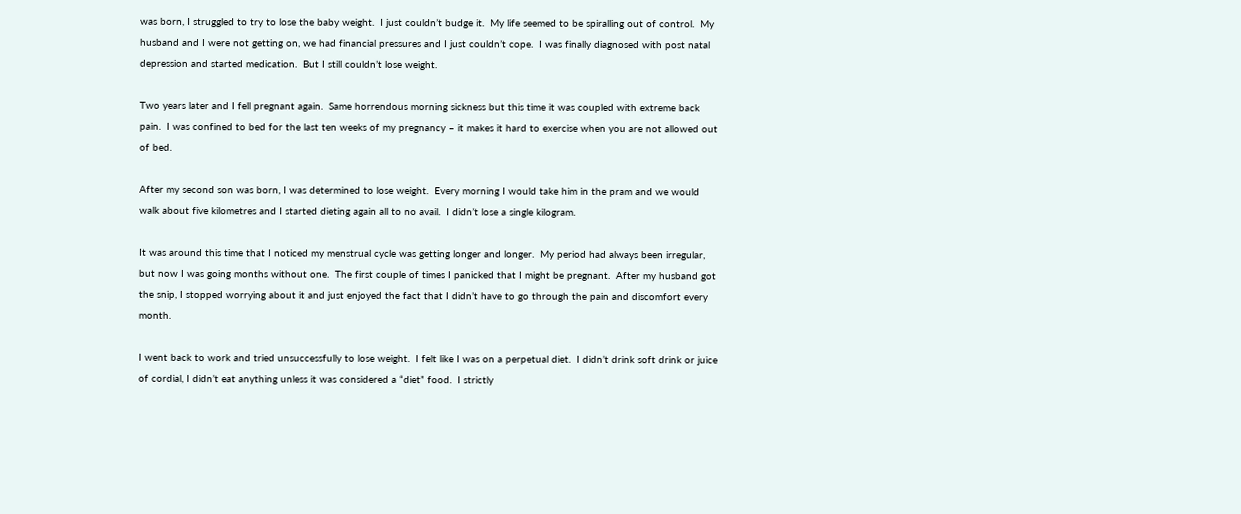was born, I struggled to try to lose the baby weight.  I just couldn’t budge it.  My life seemed to be spiralling out of control.  My husband and I were not getting on, we had financial pressures and I just couldn’t cope.  I was finally diagnosed with post natal depression and started medication.  But I still couldn’t lose weight.

Two years later and I fell pregnant again.  Same horrendous morning sickness but this time it was coupled with extreme back pain.  I was confined to bed for the last ten weeks of my pregnancy – it makes it hard to exercise when you are not allowed out of bed.

After my second son was born, I was determined to lose weight.  Every morning I would take him in the pram and we would walk about five kilometres and I started dieting again all to no avail.  I didn’t lose a single kilogram.

It was around this time that I noticed my menstrual cycle was getting longer and longer.  My period had always been irregular, but now I was going months without one.  The first couple of times I panicked that I might be pregnant.  After my husband got the snip, I stopped worrying about it and just enjoyed the fact that I didn’t have to go through the pain and discomfort every month.

I went back to work and tried unsuccessfully to lose weight.  I felt like I was on a perpetual diet.  I didn’t drink soft drink or juice of cordial, I didn’t eat anything unless it was considered a “diet” food.  I strictly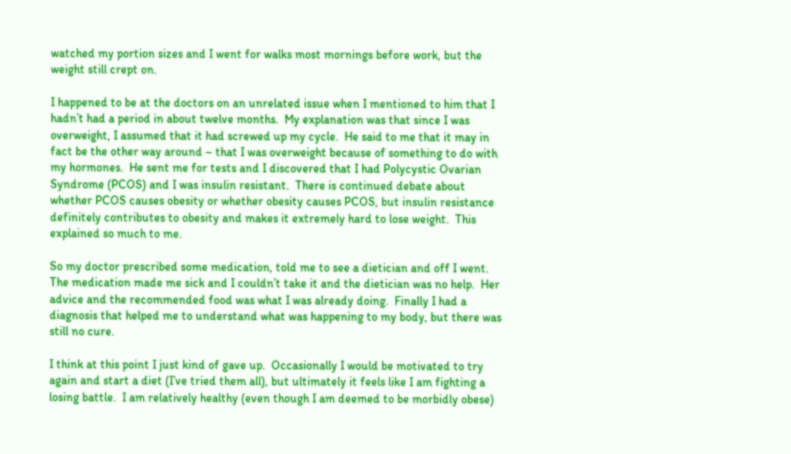watched my portion sizes and I went for walks most mornings before work, but the weight still crept on.

I happened to be at the doctors on an unrelated issue when I mentioned to him that I hadn’t had a period in about twelve months.  My explanation was that since I was overweight, I assumed that it had screwed up my cycle.  He said to me that it may in fact be the other way around – that I was overweight because of something to do with my hormones.  He sent me for tests and I discovered that I had Polycystic Ovarian Syndrome (PCOS) and I was insulin resistant.  There is continued debate about whether PCOS causes obesity or whether obesity causes PCOS, but insulin resistance definitely contributes to obesity and makes it extremely hard to lose weight.  This explained so much to me.

So my doctor prescribed some medication, told me to see a dietician and off I went.  The medication made me sick and I couldn’t take it and the dietician was no help.  Her advice and the recommended food was what I was already doing.  Finally I had a diagnosis that helped me to understand what was happening to my body, but there was still no cure.

I think at this point I just kind of gave up.  Occasionally I would be motivated to try again and start a diet (I’ve tried them all), but ultimately it feels like I am fighting a losing battle.  I am relatively healthy (even though I am deemed to be morbidly obese)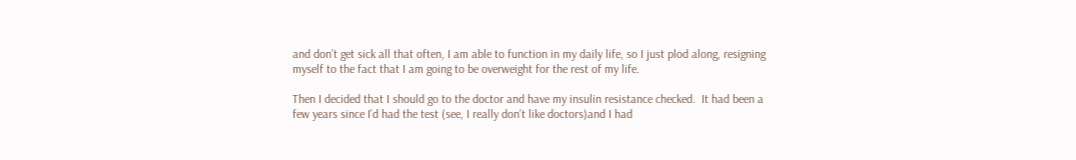and don’t get sick all that often, I am able to function in my daily life, so I just plod along, resigning myself to the fact that I am going to be overweight for the rest of my life.

Then I decided that I should go to the doctor and have my insulin resistance checked.  It had been a few years since I’d had the test (see, I really don’t like doctors)and I had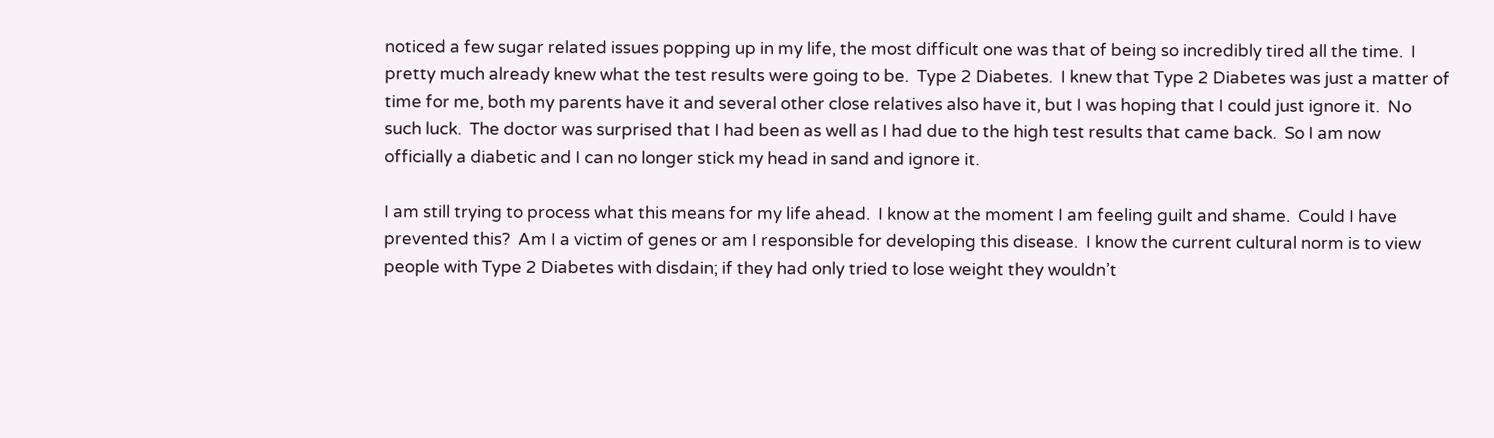noticed a few sugar related issues popping up in my life, the most difficult one was that of being so incredibly tired all the time.  I pretty much already knew what the test results were going to be.  Type 2 Diabetes.  I knew that Type 2 Diabetes was just a matter of time for me, both my parents have it and several other close relatives also have it, but I was hoping that I could just ignore it.  No such luck.  The doctor was surprised that I had been as well as I had due to the high test results that came back.  So I am now officially a diabetic and I can no longer stick my head in sand and ignore it.

I am still trying to process what this means for my life ahead.  I know at the moment I am feeling guilt and shame.  Could I have prevented this?  Am I a victim of genes or am I responsible for developing this disease.  I know the current cultural norm is to view people with Type 2 Diabetes with disdain; if they had only tried to lose weight they wouldn’t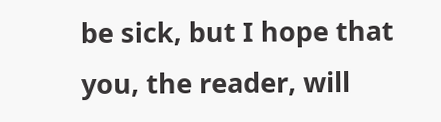be sick, but I hope that you, the reader, will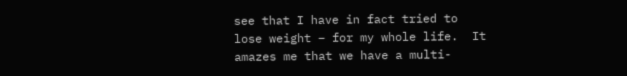see that I have in fact tried to lose weight – for my whole life.  It amazes me that we have a multi-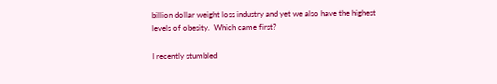billion dollar weight loss industry and yet we also have the highest levels of obesity.  Which came first?

I recently stumbled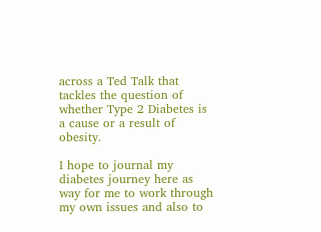across a Ted Talk that tackles the question of whether Type 2 Diabetes is a cause or a result of obesity.

I hope to journal my diabetes journey here as way for me to work through my own issues and also to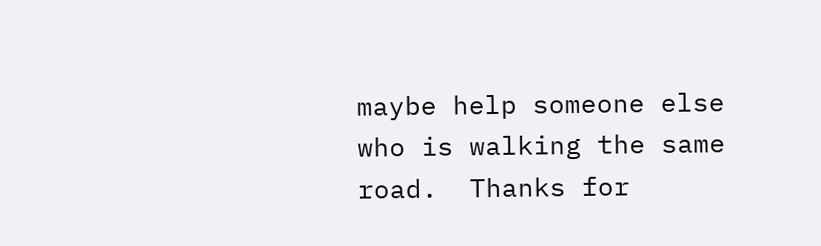maybe help someone else who is walking the same road.  Thanks for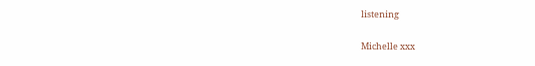listening

Michelle xxx